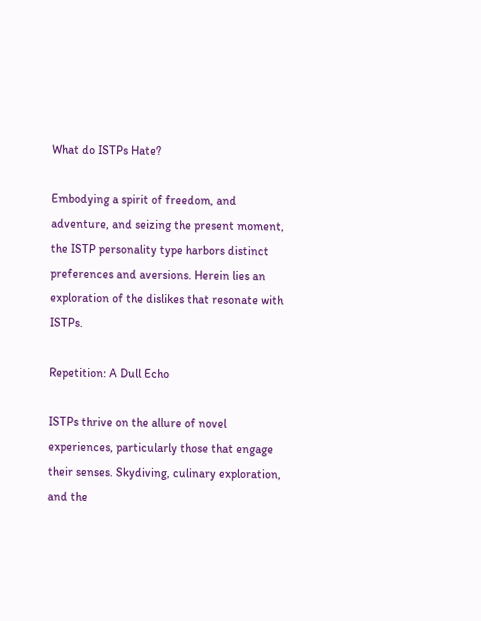What do ISTPs Hate?

Embodying a spirit of freedom, and adventure, and seizing the present moment, the ISTP personality type harbors distinct preferences and aversions. Herein lies an exploration of the dislikes that resonate with ISTPs.

Repetition: A Dull Echo

ISTPs thrive on the allure of novel experiences, particularly those that engage their senses. Skydiving, culinary exploration, and the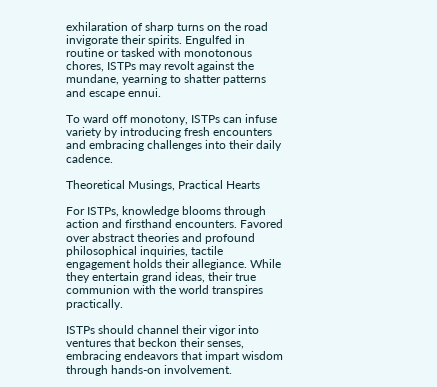exhilaration of sharp turns on the road invigorate their spirits. Engulfed in routine or tasked with monotonous chores, ISTPs may revolt against the mundane, yearning to shatter patterns and escape ennui.

To ward off monotony, ISTPs can infuse variety by introducing fresh encounters and embracing challenges into their daily cadence.

Theoretical Musings, Practical Hearts

For ISTPs, knowledge blooms through action and firsthand encounters. Favored over abstract theories and profound philosophical inquiries, tactile engagement holds their allegiance. While they entertain grand ideas, their true communion with the world transpires practically.

ISTPs should channel their vigor into ventures that beckon their senses, embracing endeavors that impart wisdom through hands-on involvement.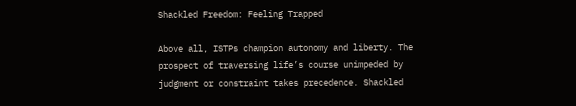Shackled Freedom: Feeling Trapped

Above all, ISTPs champion autonomy and liberty. The prospect of traversing life’s course unimpeded by judgment or constraint takes precedence. Shackled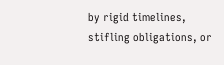by rigid timelines, stifling obligations, or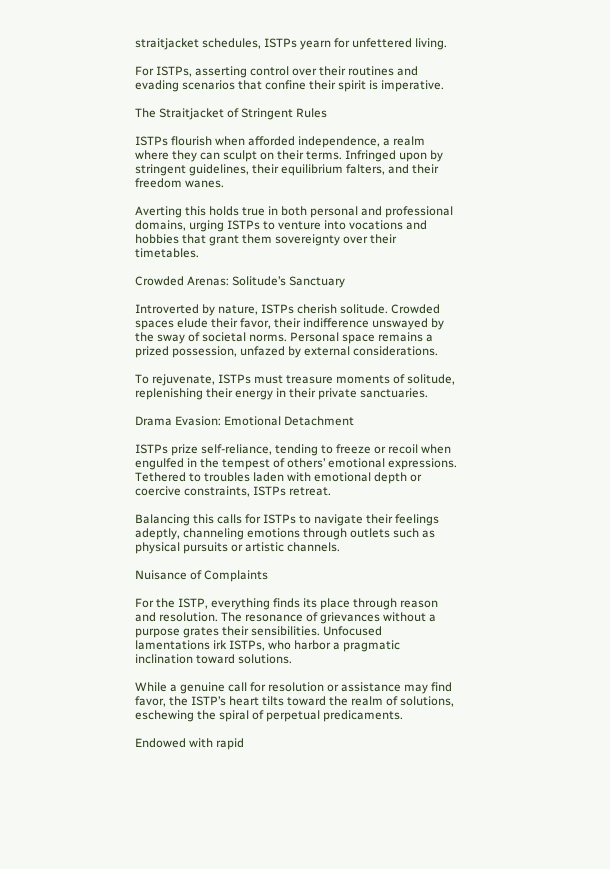straitjacket schedules, ISTPs yearn for unfettered living.

For ISTPs, asserting control over their routines and evading scenarios that confine their spirit is imperative.

The Straitjacket of Stringent Rules

ISTPs flourish when afforded independence, a realm where they can sculpt on their terms. Infringed upon by stringent guidelines, their equilibrium falters, and their freedom wanes.

Averting this holds true in both personal and professional domains, urging ISTPs to venture into vocations and hobbies that grant them sovereignty over their timetables.

Crowded Arenas: Solitude’s Sanctuary

Introverted by nature, ISTPs cherish solitude. Crowded spaces elude their favor, their indifference unswayed by the sway of societal norms. Personal space remains a prized possession, unfazed by external considerations.

To rejuvenate, ISTPs must treasure moments of solitude, replenishing their energy in their private sanctuaries.

Drama Evasion: Emotional Detachment

ISTPs prize self-reliance, tending to freeze or recoil when engulfed in the tempest of others’ emotional expressions. Tethered to troubles laden with emotional depth or coercive constraints, ISTPs retreat.

Balancing this calls for ISTPs to navigate their feelings adeptly, channeling emotions through outlets such as physical pursuits or artistic channels.

Nuisance of Complaints

For the ISTP, everything finds its place through reason and resolution. The resonance of grievances without a purpose grates their sensibilities. Unfocused lamentations irk ISTPs, who harbor a pragmatic inclination toward solutions.

While a genuine call for resolution or assistance may find favor, the ISTP’s heart tilts toward the realm of solutions, eschewing the spiral of perpetual predicaments.

Endowed with rapid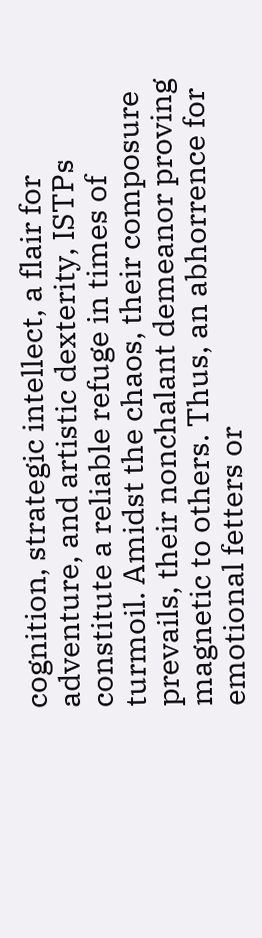cognition, strategic intellect, a flair for adventure, and artistic dexterity, ISTPs constitute a reliable refuge in times of turmoil. Amidst the chaos, their composure prevails, their nonchalant demeanor proving magnetic to others. Thus, an abhorrence for emotional fetters or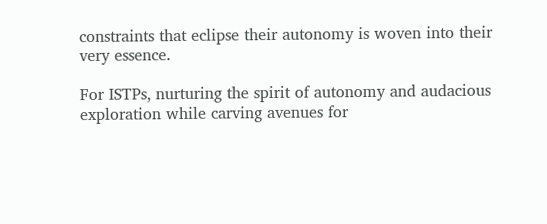constraints that eclipse their autonomy is woven into their very essence.

For ISTPs, nurturing the spirit of autonomy and audacious exploration while carving avenues for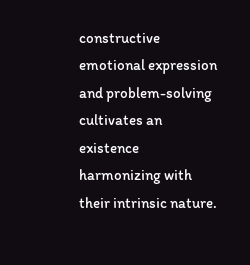constructive emotional expression and problem-solving cultivates an existence harmonizing with their intrinsic nature.